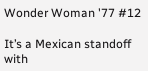Wonder Woman '77 #12

It’s a Mexican standoff with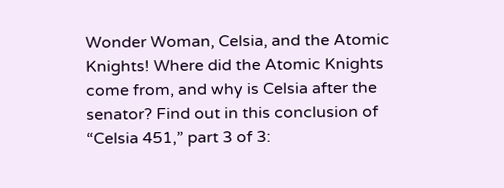Wonder Woman, Celsia, and the Atomic Knights! Where did the Atomic Knights come from, and why is Celsia after the senator? Find out in this conclusion of “Celsia 451,” part 3 of 3: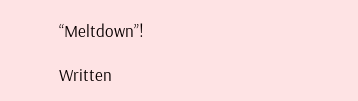“Meltdown”!

Written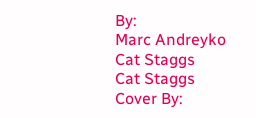By:
Marc Andreyko
Cat Staggs
Cat Staggs
Cover By: